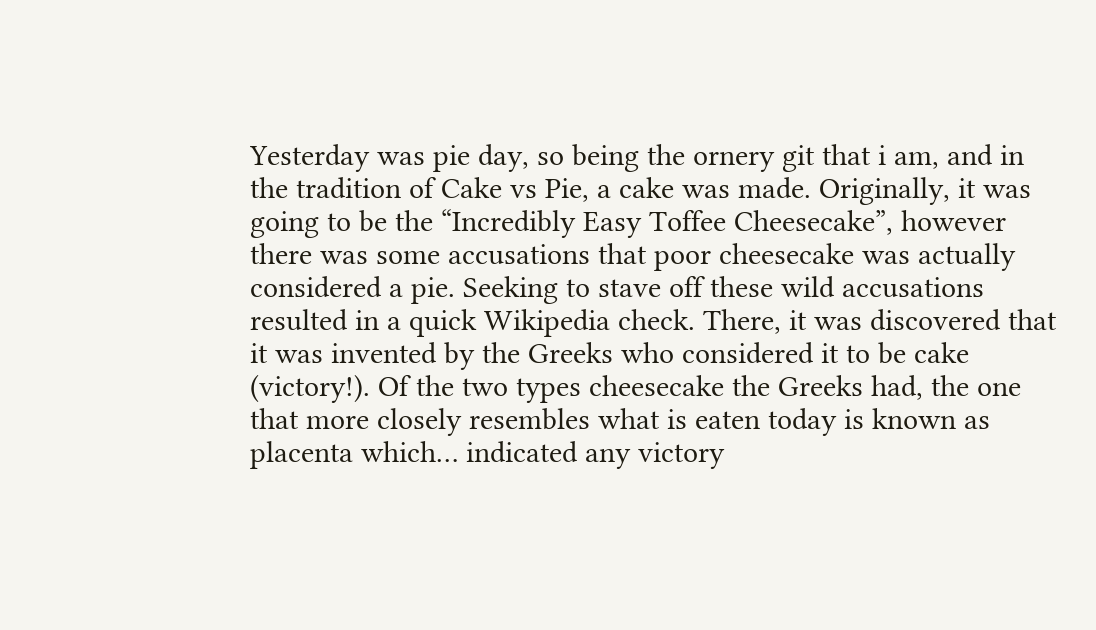Yesterday was pie day, so being the ornery git that i am, and in the tradition of Cake vs Pie, a cake was made. Originally, it was going to be the “Incredibly Easy Toffee Cheesecake”, however there was some accusations that poor cheesecake was actually considered a pie. Seeking to stave off these wild accusations resulted in a quick Wikipedia check. There, it was discovered that it was invented by the Greeks who considered it to be cake (victory!). Of the two types cheesecake the Greeks had, the one that more closely resembles what is eaten today is known as placenta which… indicated any victory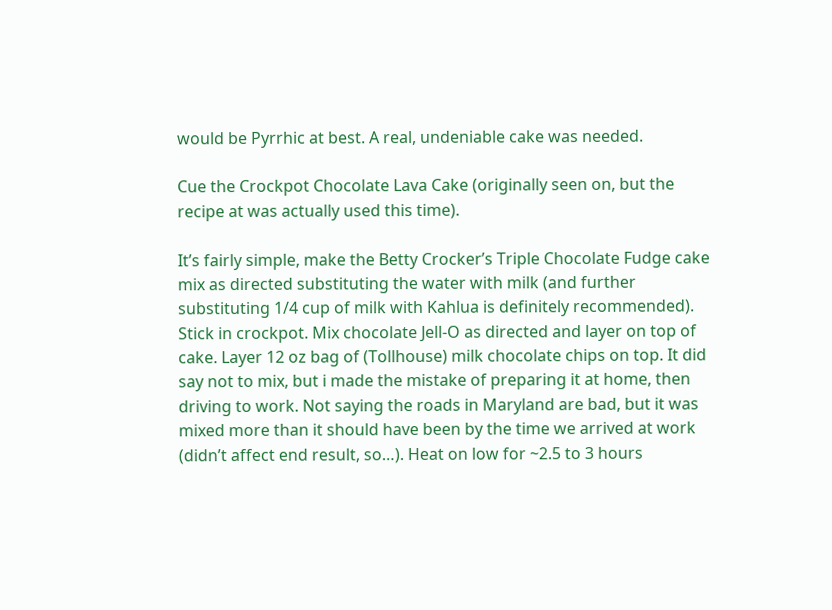would be Pyrrhic at best. A real, undeniable cake was needed.

Cue the Crockpot Chocolate Lava Cake (originally seen on, but the recipe at was actually used this time).

It’s fairly simple, make the Betty Crocker’s Triple Chocolate Fudge cake mix as directed substituting the water with milk (and further substituting 1/4 cup of milk with Kahlua is definitely recommended). Stick in crockpot. Mix chocolate Jell-O as directed and layer on top of cake. Layer 12 oz bag of (Tollhouse) milk chocolate chips on top. It did say not to mix, but i made the mistake of preparing it at home, then driving to work. Not saying the roads in Maryland are bad, but it was mixed more than it should have been by the time we arrived at work (didn’t affect end result, so…). Heat on low for ~2.5 to 3 hours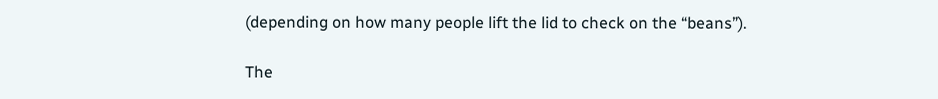(depending on how many people lift the lid to check on the “beans”).

The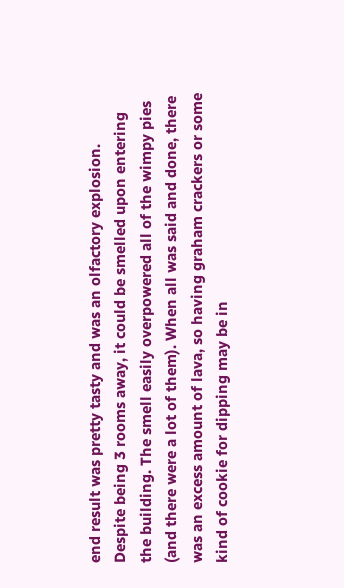end result was pretty tasty and was an olfactory explosion. Despite being 3 rooms away, it could be smelled upon entering the building. The smell easily overpowered all of the wimpy pies (and there were a lot of them). When all was said and done, there was an excess amount of lava, so having graham crackers or some kind of cookie for dipping may be in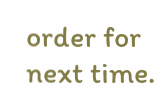order for next time.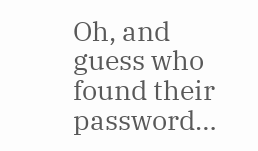Oh, and guess who found their password…